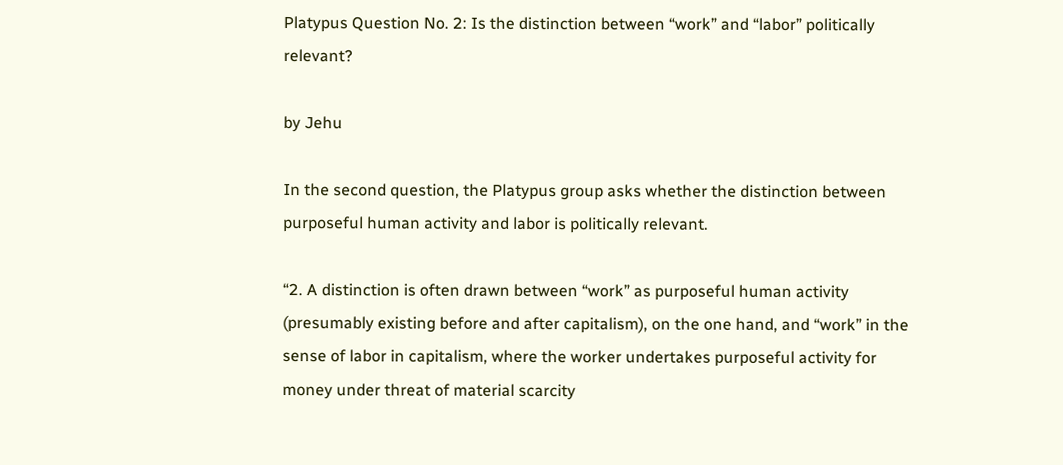Platypus Question No. 2: Is the distinction between “work” and “labor” politically relevant?

by Jehu

In the second question, the Platypus group asks whether the distinction between purposeful human activity and labor is politically relevant.

“2. A distinction is often drawn between “work” as purposeful human activity (presumably existing before and after capitalism), on the one hand, and “work” in the sense of labor in capitalism, where the worker undertakes purposeful activity for money under threat of material scarcity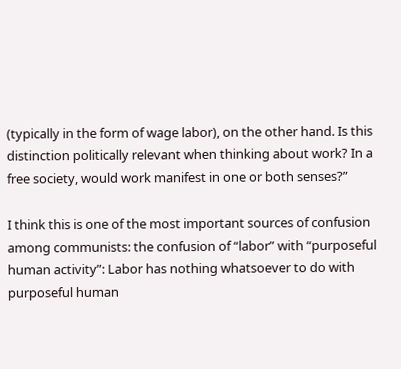(typically in the form of wage labor), on the other hand. Is this distinction politically relevant when thinking about work? In a free society, would work manifest in one or both senses?”

I think this is one of the most important sources of confusion among communists: the confusion of “labor” with “purposeful human activity”: Labor has nothing whatsoever to do with purposeful human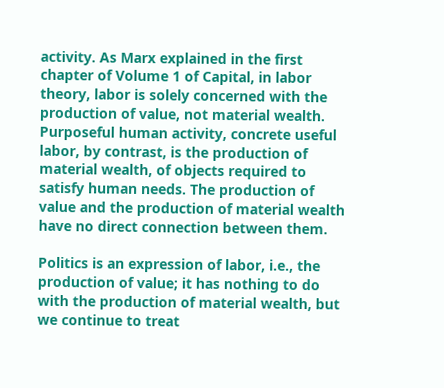activity. As Marx explained in the first chapter of Volume 1 of Capital, in labor theory, labor is solely concerned with the production of value, not material wealth. Purposeful human activity, concrete useful labor, by contrast, is the production of material wealth, of objects required to satisfy human needs. The production of value and the production of material wealth have no direct connection between them.

Politics is an expression of labor, i.e., the production of value; it has nothing to do with the production of material wealth, but we continue to treat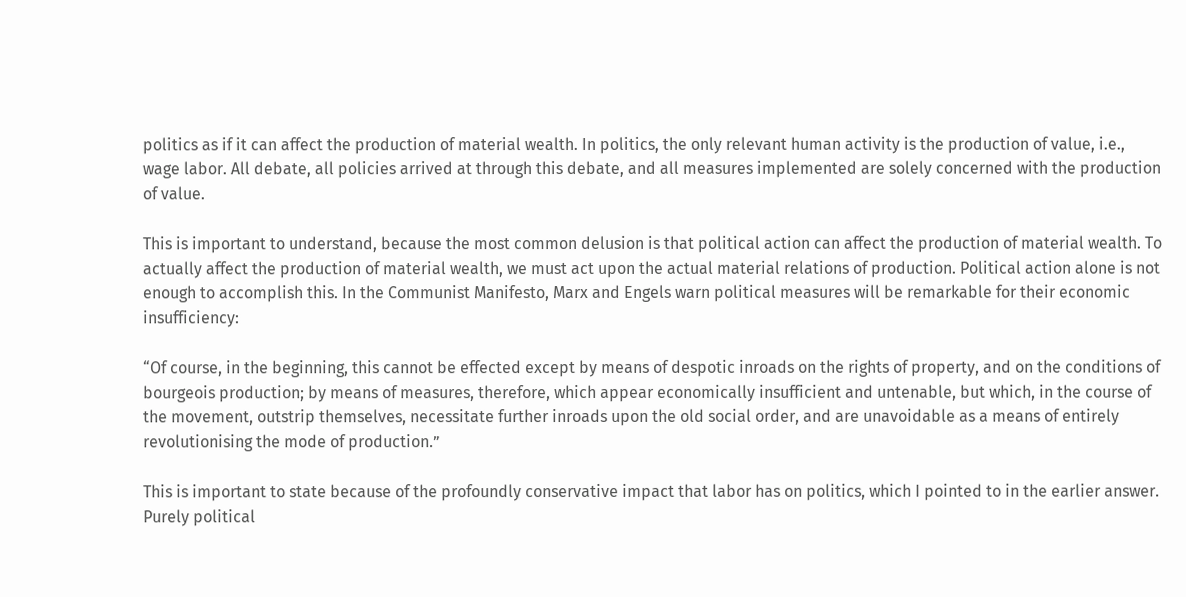politics as if it can affect the production of material wealth. In politics, the only relevant human activity is the production of value, i.e., wage labor. All debate, all policies arrived at through this debate, and all measures implemented are solely concerned with the production of value.

This is important to understand, because the most common delusion is that political action can affect the production of material wealth. To actually affect the production of material wealth, we must act upon the actual material relations of production. Political action alone is not enough to accomplish this. In the Communist Manifesto, Marx and Engels warn political measures will be remarkable for their economic insufficiency:

“Of course, in the beginning, this cannot be effected except by means of despotic inroads on the rights of property, and on the conditions of bourgeois production; by means of measures, therefore, which appear economically insufficient and untenable, but which, in the course of the movement, outstrip themselves, necessitate further inroads upon the old social order, and are unavoidable as a means of entirely revolutionising the mode of production.”

This is important to state because of the profoundly conservative impact that labor has on politics, which I pointed to in the earlier answer. Purely political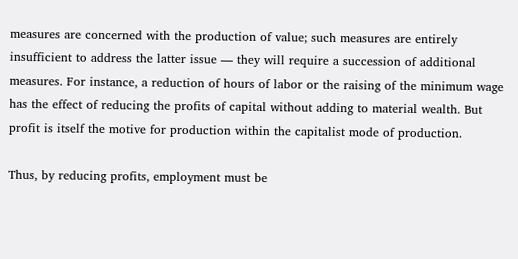measures are concerned with the production of value; such measures are entirely insufficient to address the latter issue — they will require a succession of additional measures. For instance, a reduction of hours of labor or the raising of the minimum wage has the effect of reducing the profits of capital without adding to material wealth. But profit is itself the motive for production within the capitalist mode of production.

Thus, by reducing profits, employment must be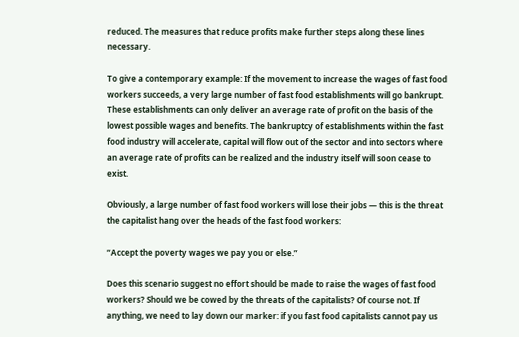reduced. The measures that reduce profits make further steps along these lines necessary.

To give a contemporary example: If the movement to increase the wages of fast food workers succeeds, a very large number of fast food establishments will go bankrupt. These establishments can only deliver an average rate of profit on the basis of the lowest possible wages and benefits. The bankruptcy of establishments within the fast food industry will accelerate, capital will flow out of the sector and into sectors where an average rate of profits can be realized and the industry itself will soon cease to exist.

Obviously, a large number of fast food workers will lose their jobs — this is the threat the capitalist hang over the heads of the fast food workers:

“Accept the poverty wages we pay you or else.”

Does this scenario suggest no effort should be made to raise the wages of fast food workers? Should we be cowed by the threats of the capitalists? Of course not. If anything, we need to lay down our marker: if you fast food capitalists cannot pay us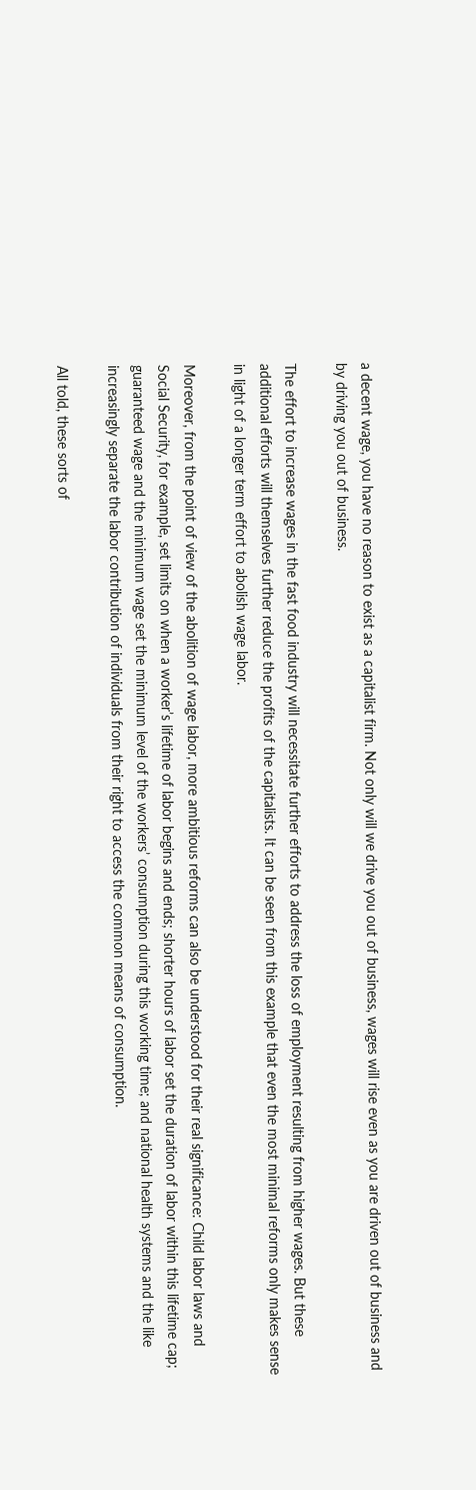a decent wage, you have no reason to exist as a capitalist firm. Not only will we drive you out of business, wages will rise even as you are driven out of business and by driving you out of business.

The effort to increase wages in the fast food industry will necessitate further efforts to address the loss of employment resulting from higher wages. But these additional efforts will themselves further reduce the profits of the capitalists. It can be seen from this example that even the most minimal reforms only makes sense in light of a longer term effort to abolish wage labor.

Moreover, from the point of view of the abolition of wage labor, more ambitious reforms can also be understood for their real significance: Child labor laws and Social Security, for example, set limits on when a worker’s lifetime of labor begins and ends; shorter hours of labor set the duration of labor within this lifetime cap; guaranteed wage and the minimum wage set the minimum level of the workers’ consumption during this working time; and national health systems and the like increasingly separate the labor contribution of individuals from their right to access the common means of consumption.

All told, these sorts of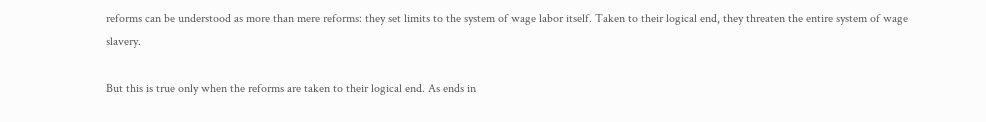reforms can be understood as more than mere reforms: they set limits to the system of wage labor itself. Taken to their logical end, they threaten the entire system of wage slavery.

But this is true only when the reforms are taken to their logical end. As ends in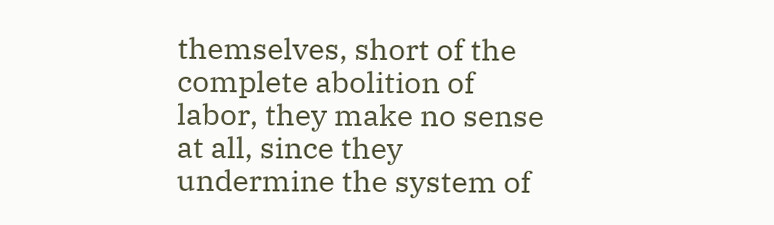themselves, short of the complete abolition of labor, they make no sense at all, since they undermine the system of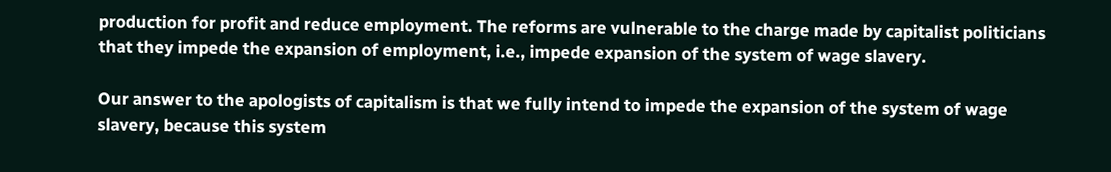production for profit and reduce employment. The reforms are vulnerable to the charge made by capitalist politicians that they impede the expansion of employment, i.e., impede expansion of the system of wage slavery.

Our answer to the apologists of capitalism is that we fully intend to impede the expansion of the system of wage slavery, because this system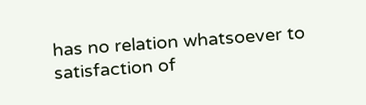has no relation whatsoever to satisfaction of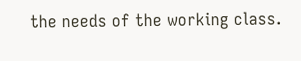the needs of the working class.